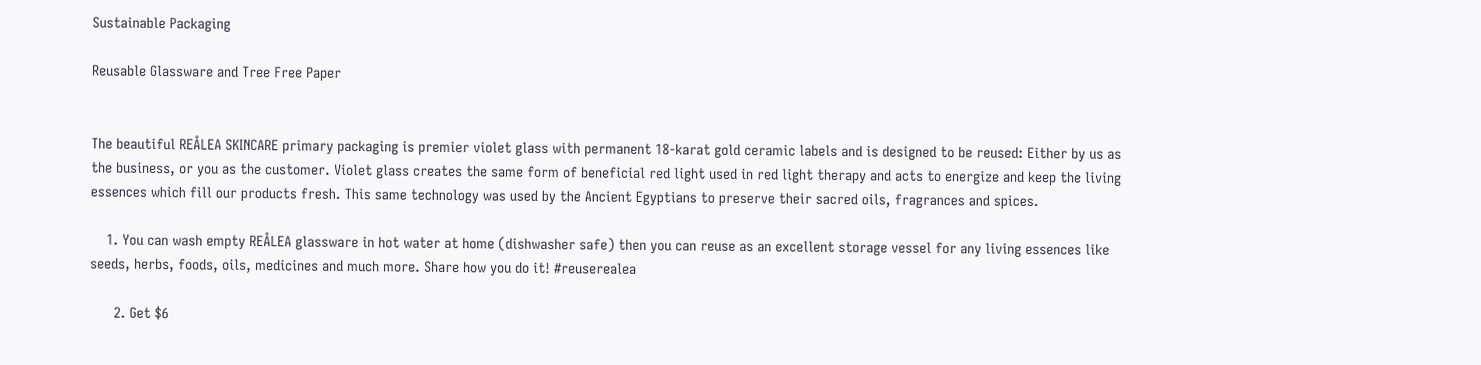Sustainable Packaging

Reusable Glassware and Tree Free Paper


The beautiful REÅLEA SKINCARE primary packaging is premier violet glass with permanent 18-karat gold ceramic labels and is designed to be reused: Either by us as the business, or you as the customer. Violet glass creates the same form of beneficial red light used in red light therapy and acts to energize and keep the living essences which fill our products fresh. This same technology was used by the Ancient Egyptians to preserve their sacred oils, fragrances and spices.

    1. You can wash empty REÅLEA glassware in hot water at home (dishwasher safe) then you can reuse as an excellent storage vessel for any living essences like seeds, herbs, foods, oils, medicines and much more. Share how you do it! #reuserealea

      2. Get $6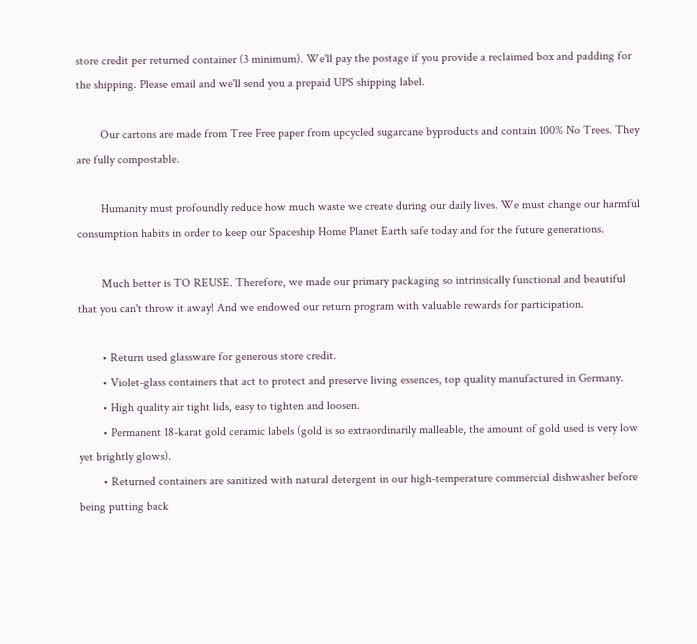store credit per returned container (3 minimum). We'll pay the postage if you provide a reclaimed box and padding for the shipping. Please email and we'll send you a prepaid UPS shipping label.

        Our cartons are made from Tree Free paper from upcycled sugarcane byproducts and contain 100% No Trees. They are fully compostable.

        Humanity must profoundly reduce how much waste we create during our daily lives. We must change our harmful consumption habits in order to keep our Spaceship Home Planet Earth safe today and for the future generations.

        Much better is TO REUSE. Therefore, we made our primary packaging so intrinsically functional and beautiful that you can't throw it away! And we endowed our return program with valuable rewards for participation.

        • Return used glassware for generous store credit.
        • Violet-glass containers that act to protect and preserve living essences, top quality manufactured in Germany.
        • High quality air tight lids, easy to tighten and loosen.
        • Permanent 18-karat gold ceramic labels (gold is so extraordinarily malleable, the amount of gold used is very low yet brightly glows).
        • Returned containers are sanitized with natural detergent in our high-temperature commercial dishwasher before being putting back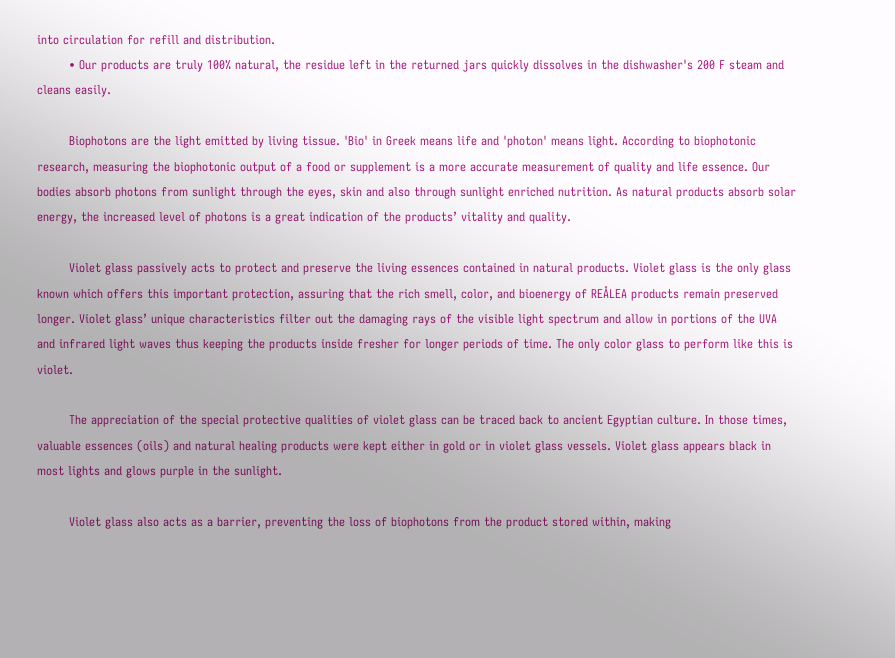into circulation for refill and distribution.
        • Our products are truly 100% natural, the residue left in the returned jars quickly dissolves in the dishwasher's 200 F steam and cleans easily.

        Biophotons are the light emitted by living tissue. 'Bio' in Greek means life and 'photon' means light. According to biophotonic research, measuring the biophotonic output of a food or supplement is a more accurate measurement of quality and life essence. Our bodies absorb photons from sunlight through the eyes, skin and also through sunlight enriched nutrition. As natural products absorb solar energy, the increased level of photons is a great indication of the products’ vitality and quality.

        Violet glass passively acts to protect and preserve the living essences contained in natural products. Violet glass is the only glass known which offers this important protection, assuring that the rich smell, color, and bioenergy of REÅLEA products remain preserved longer. Violet glass’ unique characteristics filter out the damaging rays of the visible light spectrum and allow in portions of the UVA and infrared light waves thus keeping the products inside fresher for longer periods of time. The only color glass to perform like this is violet.

        The appreciation of the special protective qualities of violet glass can be traced back to ancient Egyptian culture. In those times, valuable essences (oils) and natural healing products were kept either in gold or in violet glass vessels. Violet glass appears black in most lights and glows purple in the sunlight.

        Violet glass also acts as a barrier, preventing the loss of biophotons from the product stored within, making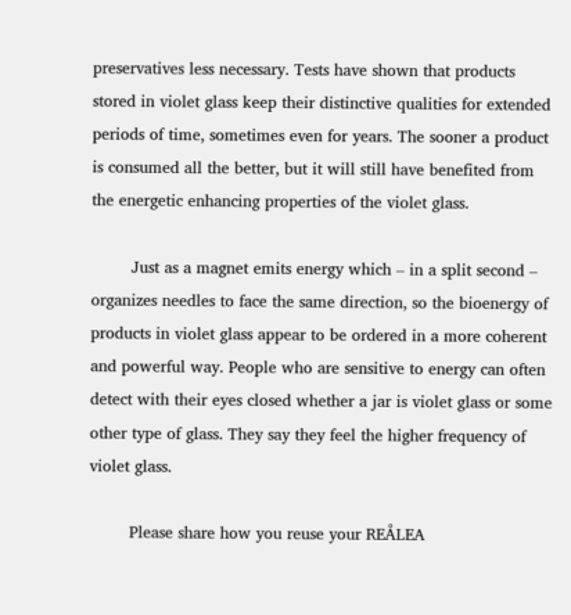preservatives less necessary. Tests have shown that products stored in violet glass keep their distinctive qualities for extended periods of time, sometimes even for years. The sooner a product is consumed all the better, but it will still have benefited from the energetic enhancing properties of the violet glass.

        Just as a magnet emits energy which – in a split second – organizes needles to face the same direction, so the bioenergy of products in violet glass appear to be ordered in a more coherent and powerful way. People who are sensitive to energy can often detect with their eyes closed whether a jar is violet glass or some other type of glass. They say they feel the higher frequency of violet glass.

        Please share how you reuse your REÅLEA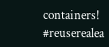containers! #reuserealea